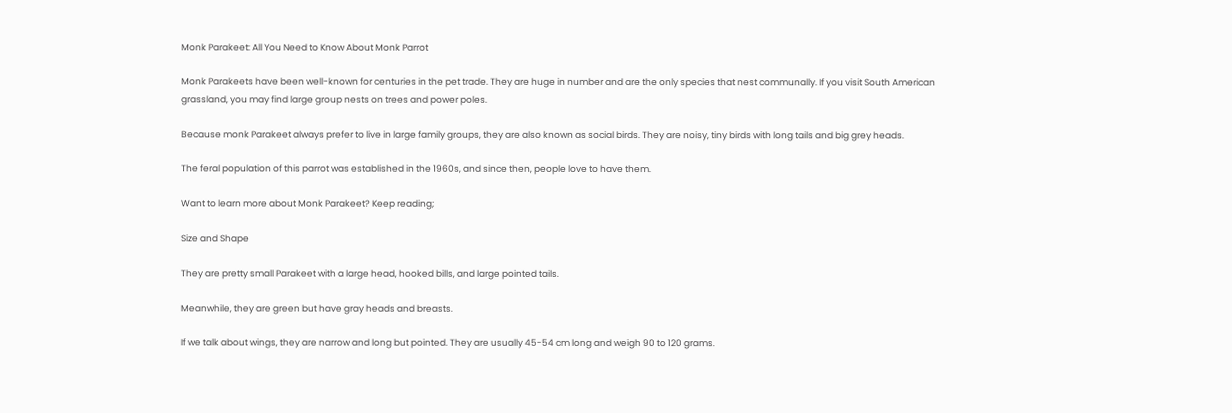Monk Parakeet: All You Need to Know About Monk Parrot

Monk Parakeets have been well-known for centuries in the pet trade. They are huge in number and are the only species that nest communally. If you visit South American grassland, you may find large group nests on trees and power poles.

Because monk Parakeet always prefer to live in large family groups, they are also known as social birds. They are noisy, tiny birds with long tails and big grey heads.

The feral population of this parrot was established in the 1960s, and since then, people love to have them.

Want to learn more about Monk Parakeet? Keep reading;

Size and Shape

They are pretty small Parakeet with a large head, hooked bills, and large pointed tails.

Meanwhile, they are green but have gray heads and breasts.

If we talk about wings, they are narrow and long but pointed. They are usually 45-54 cm long and weigh 90 to 120 grams.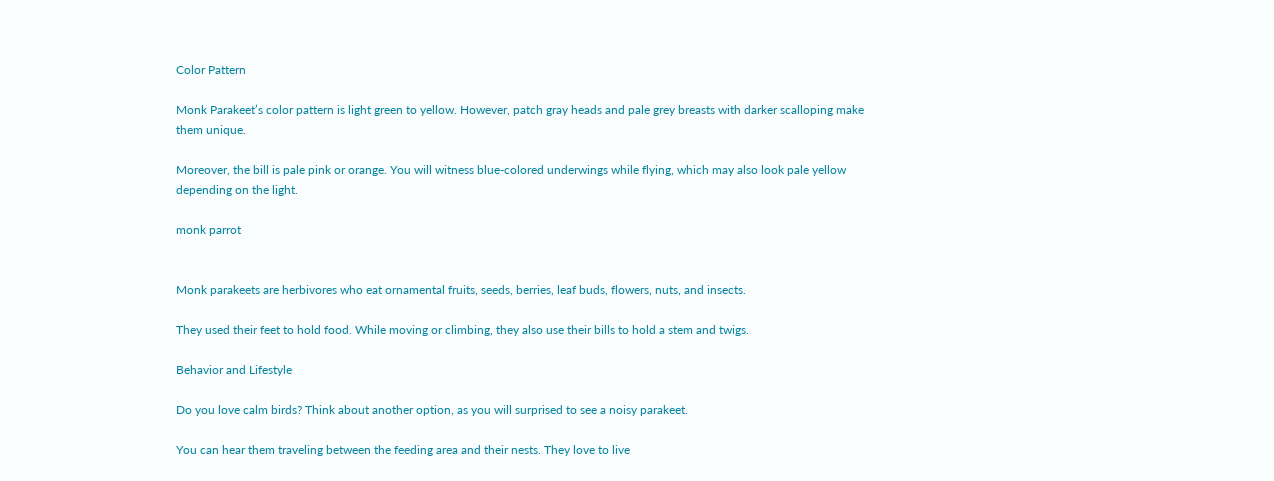Color Pattern

Monk Parakeet’s color pattern is light green to yellow. However, patch gray heads and pale grey breasts with darker scalloping make them unique.

Moreover, the bill is pale pink or orange. You will witness blue-colored underwings while flying, which may also look pale yellow depending on the light.

monk parrot


Monk parakeets are herbivores who eat ornamental fruits, seeds, berries, leaf buds, flowers, nuts, and insects.

They used their feet to hold food. While moving or climbing, they also use their bills to hold a stem and twigs.

Behavior and Lifestyle

Do you love calm birds? Think about another option, as you will surprised to see a noisy parakeet.

You can hear them traveling between the feeding area and their nests. They love to live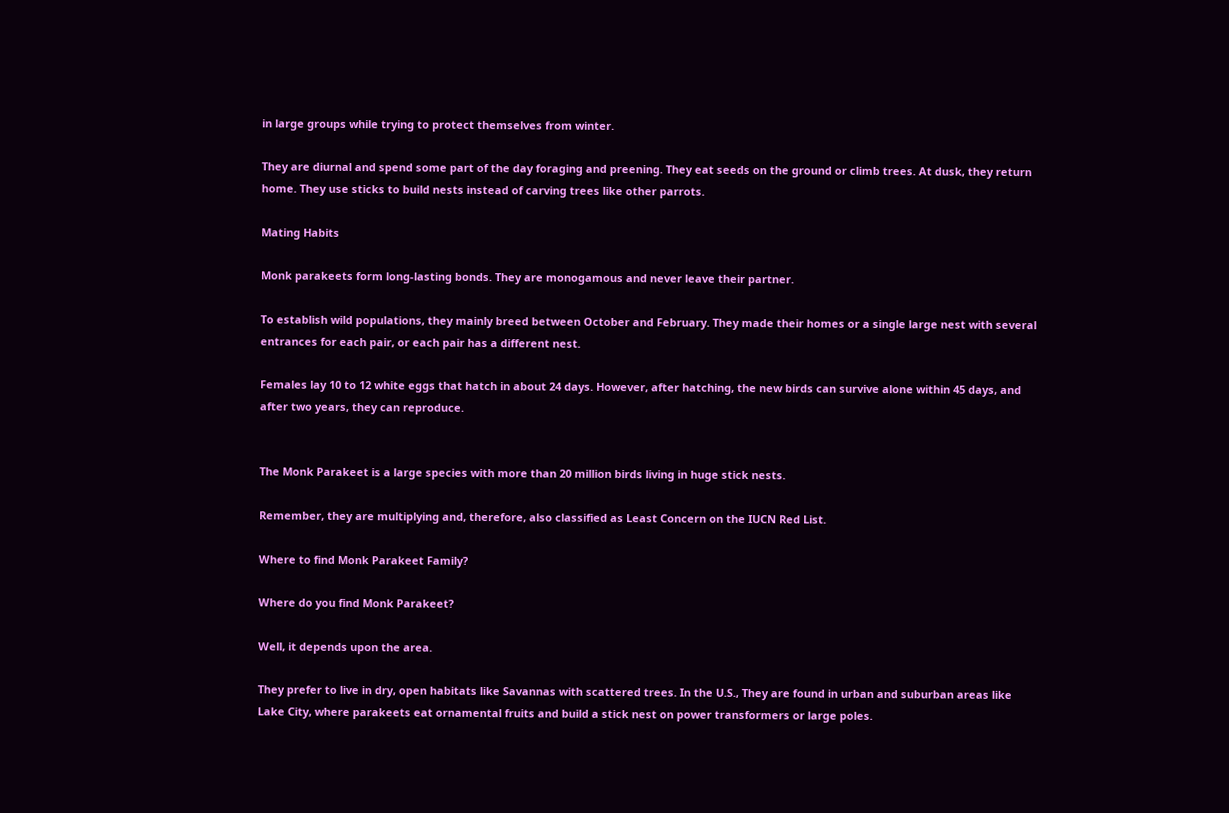in large groups while trying to protect themselves from winter.

They are diurnal and spend some part of the day foraging and preening. They eat seeds on the ground or climb trees. At dusk, they return home. They use sticks to build nests instead of carving trees like other parrots.

Mating Habits

Monk parakeets form long-lasting bonds. They are monogamous and never leave their partner.

To establish wild populations, they mainly breed between October and February. They made their homes or a single large nest with several entrances for each pair, or each pair has a different nest.

Females lay 10 to 12 white eggs that hatch in about 24 days. However, after hatching, the new birds can survive alone within 45 days, and after two years, they can reproduce.


The Monk Parakeet is a large species with more than 20 million birds living in huge stick nests.

Remember, they are multiplying and, therefore, also classified as Least Concern on the IUCN Red List.

Where to find Monk Parakeet Family?

Where do you find Monk Parakeet?

Well, it depends upon the area.

They prefer to live in dry, open habitats like Savannas with scattered trees. In the U.S., They are found in urban and suburban areas like Lake City, where parakeets eat ornamental fruits and build a stick nest on power transformers or large poles.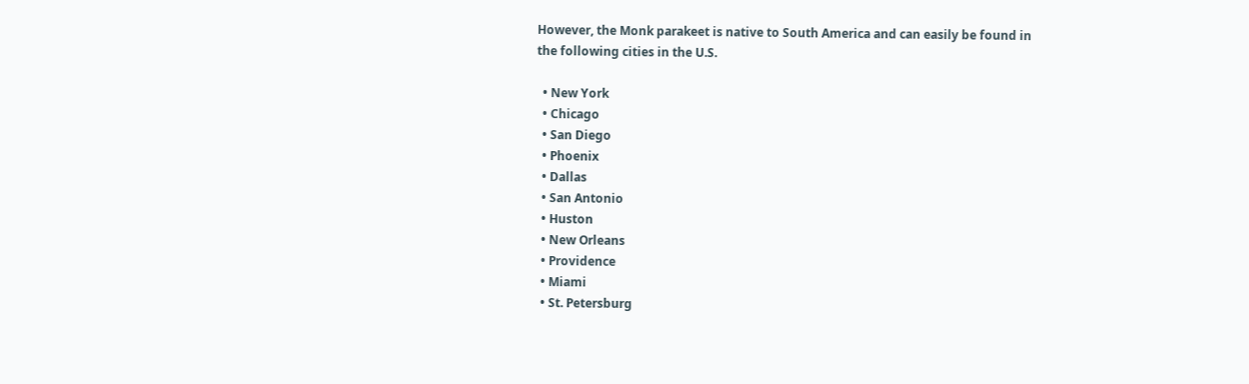However, the Monk parakeet is native to South America and can easily be found in the following cities in the U.S.

  • New York
  • Chicago
  • San Diego
  • Phoenix
  • Dallas
  • San Antonio
  • Huston
  • New Orleans
  • Providence
  • Miami
  • St. Petersburg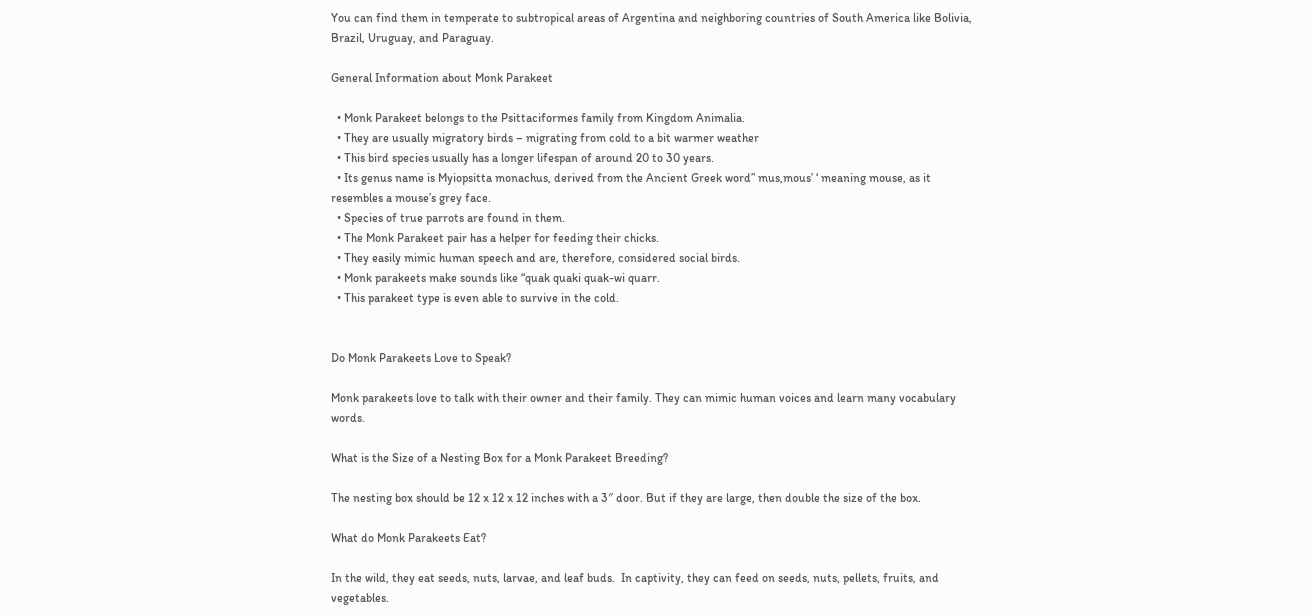You can find them in temperate to subtropical areas of Argentina and neighboring countries of South America like Bolivia, Brazil, Uruguay, and Paraguay.

General Information about Monk Parakeet

  • Monk Parakeet belongs to the Psittaciformes family from Kingdom Animalia.
  • They are usually migratory birds – migrating from cold to a bit warmer weather
  • This bird species usually has a longer lifespan of around 20 to 30 years.
  • Its genus name is Myiopsitta monachus, derived from the Ancient Greek word” mus,mous’ ‘ meaning mouse, as it resembles a mouse’s grey face.
  • Species of true parrots are found in them.
  • The Monk Parakeet pair has a helper for feeding their chicks.
  • They easily mimic human speech and are, therefore, considered social birds.
  • Monk parakeets make sounds like “quak quaki quak-wi quarr.
  • This parakeet type is even able to survive in the cold.


Do Monk Parakeets Love to Speak?

Monk parakeets love to talk with their owner and their family. They can mimic human voices and learn many vocabulary words.

What is the Size of a Nesting Box for a Monk Parakeet Breeding?

The nesting box should be 12 x 12 x 12 inches with a 3″ door. But if they are large, then double the size of the box.

What do Monk Parakeets Eat?

In the wild, they eat seeds, nuts, larvae, and leaf buds.  In captivity, they can feed on seeds, nuts, pellets, fruits, and vegetables.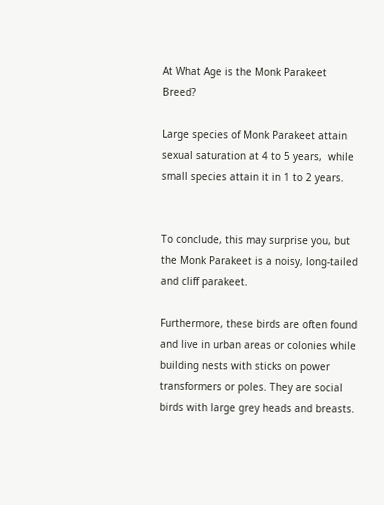At What Age is the Monk Parakeet Breed?

Large species of Monk Parakeet attain sexual saturation at 4 to 5 years,  while small species attain it in 1 to 2 years.


To conclude, this may surprise you, but the Monk Parakeet is a noisy, long-tailed and cliff parakeet.

Furthermore, these birds are often found and live in urban areas or colonies while building nests with sticks on power transformers or poles. They are social birds with large grey heads and breasts.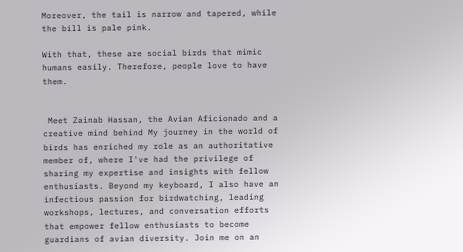Moreover, the tail is narrow and tapered, while the bill is pale pink.

With that, these are social birds that mimic humans easily. Therefore, people love to have them.


 Meet Zainab Hassan, the Avian Aficionado and a creative mind behind My journey in the world of birds has enriched my role as an authoritative member of, where I've had the privilege of sharing my expertise and insights with fellow enthusiasts. Beyond my keyboard, I also have an infectious passion for birdwatching, leading workshops, lectures, and conversation efforts that empower fellow enthusiasts to become guardians of avian diversity. Join me on an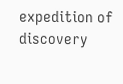expedition of discovery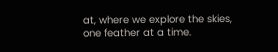at, where we explore the skies, one feather at a time.